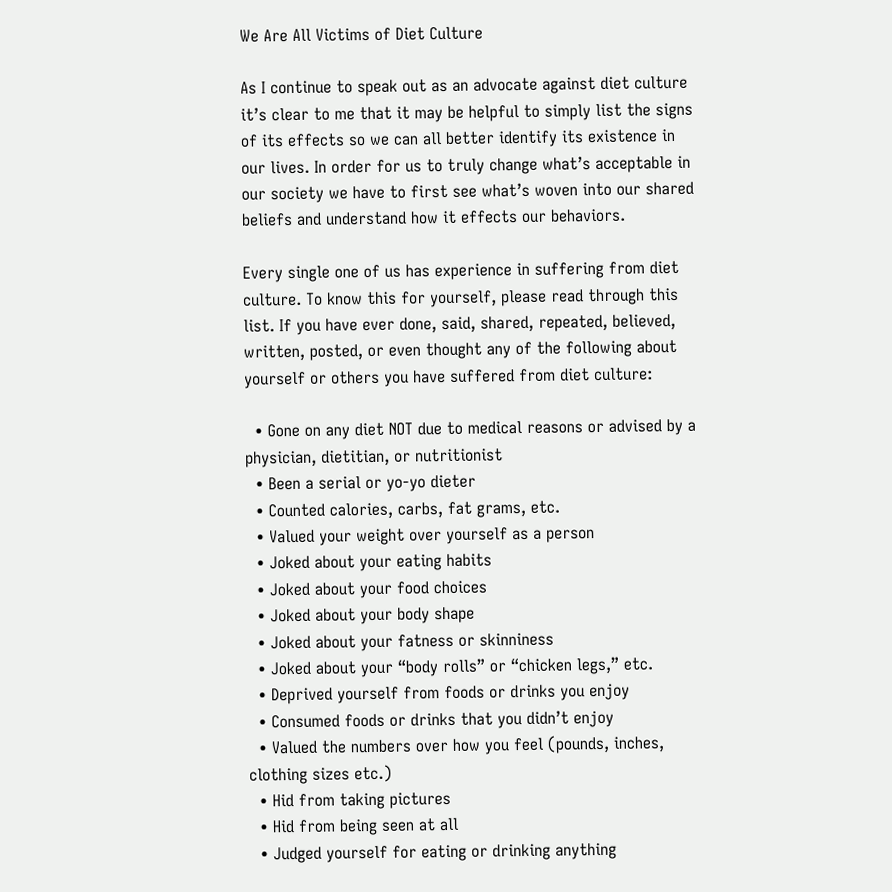We Are All Victims of Diet Culture

As I continue to speak out as an advocate against diet culture it’s clear to me that it may be helpful to simply list the signs of its effects so we can all better identify its existence in our lives. In order for us to truly change what’s acceptable in our society we have to first see what’s woven into our shared beliefs and understand how it effects our behaviors.

Every single one of us has experience in suffering from diet culture. To know this for yourself, please read through this list. If you have ever done, said, shared, repeated, believed, written, posted, or even thought any of the following about yourself or others you have suffered from diet culture:

  • Gone on any diet NOT due to medical reasons or advised by a physician, dietitian, or nutritionist
  • Been a serial or yo-yo dieter
  • Counted calories, carbs, fat grams, etc.
  • Valued your weight over yourself as a person
  • Joked about your eating habits
  • Joked about your food choices
  • Joked about your body shape
  • Joked about your fatness or skinniness
  • Joked about your “body rolls” or “chicken legs,” etc.
  • Deprived yourself from foods or drinks you enjoy
  • Consumed foods or drinks that you didn’t enjoy
  • Valued the numbers over how you feel (pounds, inches, clothing sizes etc.)
  • Hid from taking pictures
  • Hid from being seen at all
  • Judged yourself for eating or drinking anything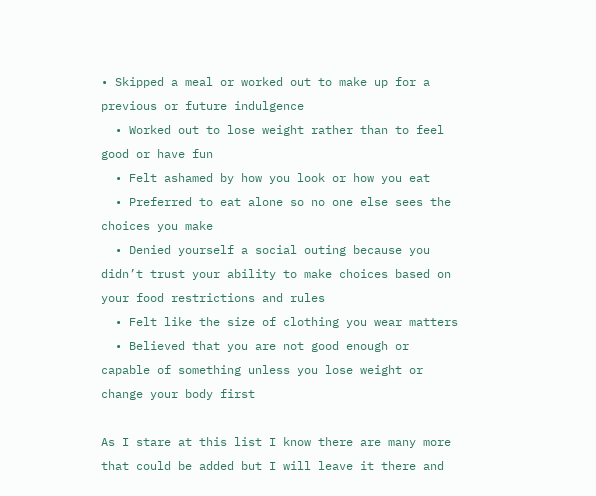• Skipped a meal or worked out to make up for a previous or future indulgence
  • Worked out to lose weight rather than to feel good or have fun
  • Felt ashamed by how you look or how you eat
  • Preferred to eat alone so no one else sees the choices you make
  • Denied yourself a social outing because you didn’t trust your ability to make choices based on your food restrictions and rules
  • Felt like the size of clothing you wear matters
  • Believed that you are not good enough or capable of something unless you lose weight or change your body first

As I stare at this list I know there are many more that could be added but I will leave it there and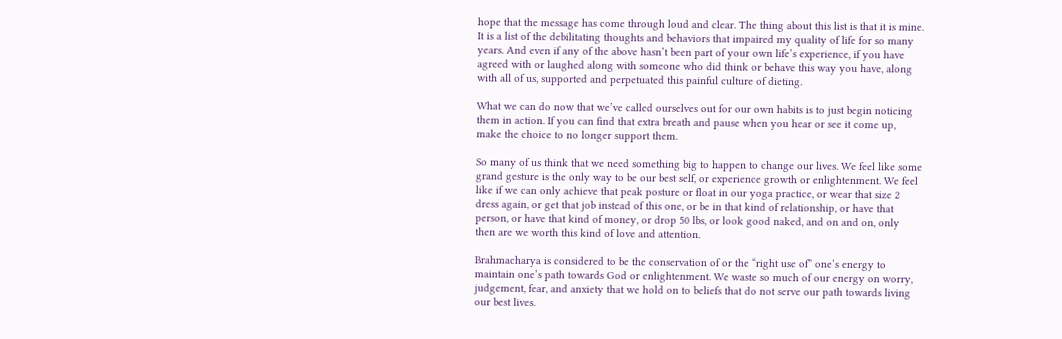hope that the message has come through loud and clear. The thing about this list is that it is mine. It is a list of the debilitating thoughts and behaviors that impaired my quality of life for so many years. And even if any of the above hasn’t been part of your own life’s experience, if you have agreed with or laughed along with someone who did think or behave this way you have, along with all of us, supported and perpetuated this painful culture of dieting.

What we can do now that we’ve called ourselves out for our own habits is to just begin noticing them in action. If you can find that extra breath and pause when you hear or see it come up, make the choice to no longer support them.

So many of us think that we need something big to happen to change our lives. We feel like some grand gesture is the only way to be our best self, or experience growth or enlightenment. We feel like if we can only achieve that peak posture or float in our yoga practice, or wear that size 2 dress again, or get that job instead of this one, or be in that kind of relationship, or have that person, or have that kind of money, or drop 50 lbs, or look good naked, and on and on, only then are we worth this kind of love and attention.

Brahmacharya is considered to be the conservation of or the “right use of” one’s energy to maintain one’s path towards God or enlightenment. We waste so much of our energy on worry, judgement, fear, and anxiety that we hold on to beliefs that do not serve our path towards living our best lives.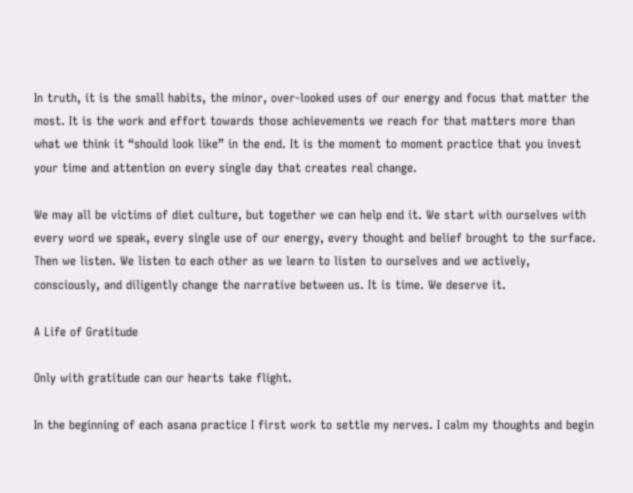In truth, it is the small habits, the minor, over-looked uses of our energy and focus that matter the most. It is the work and effort towards those achievements we reach for that matters more than what we think it “should look like” in the end. It is the moment to moment practice that you invest your time and attention on every single day that creates real change.

We may all be victims of diet culture, but together we can help end it. We start with ourselves with every word we speak, every single use of our energy, every thought and belief brought to the surface. Then we listen. We listen to each other as we learn to listen to ourselves and we actively, consciously, and diligently change the narrative between us. It is time. We deserve it.

A Life of Gratitude

Only with gratitude can our hearts take flight.

In the beginning of each asana practice I first work to settle my nerves. I calm my thoughts and begin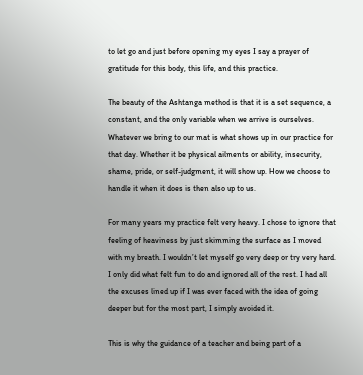to let go and just before opening my eyes I say a prayer of gratitude for this body, this life, and this practice.

The beauty of the Ashtanga method is that it is a set sequence, a constant, and the only variable when we arrive is ourselves. Whatever we bring to our mat is what shows up in our practice for that day. Whether it be physical ailments or ability, insecurity, shame, pride, or self-judgment, it will show up. How we choose to handle it when it does is then also up to us.

For many years my practice felt very heavy. I chose to ignore that feeling of heaviness by just skimming the surface as I moved with my breath. I wouldn’t let myself go very deep or try very hard. I only did what felt fun to do and ignored all of the rest. I had all the excuses lined up if I was ever faced with the idea of going deeper but for the most part, I simply avoided it.

This is why the guidance of a teacher and being part of a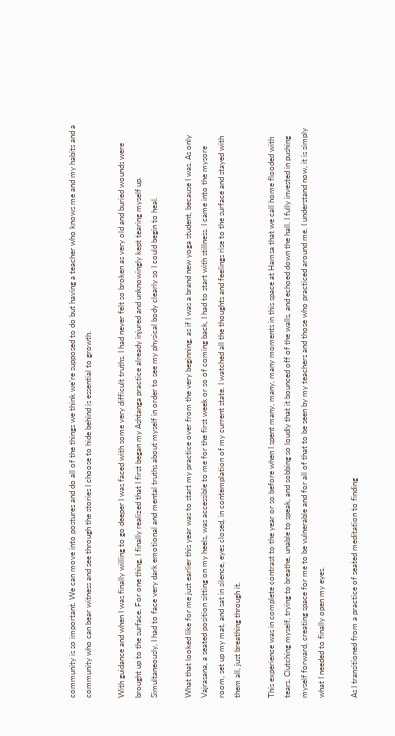community is so important. We can move into postures and do all of the things we think we’re supposed to do but having a teacher who knows me and my habits and a community who can bear witness and see through the stories I choose to hide behind is essential to growth.

With guidance and when I was finally willing to go deeper I was faced with some very difficult truths. I had never felt so broken as very old and buried wounds were brought up to the surface. For one thing, I finally realized that I first began my Ashtanga practice already injured and unknowingly kept tearing myself up. Simultaneously, I had to face very dark emotional and mental truths about myself in order to see my physical body clearly so I could begin to heal.

What that looked like for me just earlier this year was to start my practice over from the very beginning, as if I was a brand new yoga student, because I was. As only Vajrasana, a seated position sitting on my heels, was accessible to me for the first week or so of coming back, I had to start with stillness. I came into the mysore room, set up my mat, and sat in silence, eyes closed, in contemplation of my current state. I watched all the thoughts and feelings rise to the surface and stayed with them all, just breathing through it.

This experience was in complete contrast to the year or so before when I spent many, many, many moments in this space at Hamsa that we call home flooded with tears. Clutching myself, trying to breathe, unable to speak, and sobbing so loudly that it bounced off of the walls, and echoed down the hall. I fully invested in pushing myself forward, creating space for me to be vulnerable and for all of that to be seen by my teachers and those who practiced around me. I understand now, it is simply what I needed to finally open my eyes.

As I transitioned from a practice of seated meditation to finding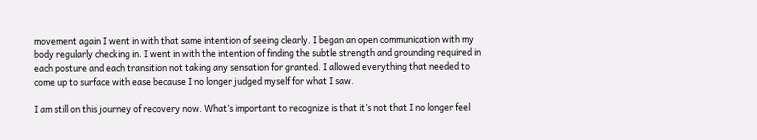movement again I went in with that same intention of seeing clearly. I began an open communication with my body regularly checking in. I went in with the intention of finding the subtle strength and grounding required in each posture and each transition not taking any sensation for granted. I allowed everything that needed to come up to surface with ease because I no longer judged myself for what I saw.

I am still on this journey of recovery now. What’s important to recognize is that it’s not that I no longer feel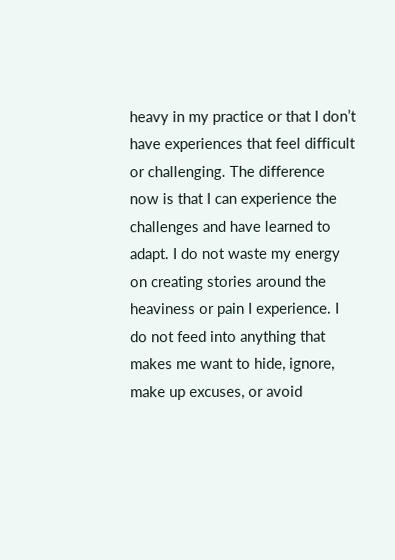heavy in my practice or that I don’t have experiences that feel difficult or challenging. The difference now is that I can experience the challenges and have learned to adapt. I do not waste my energy on creating stories around the heaviness or pain I experience. I do not feed into anything that makes me want to hide, ignore, make up excuses, or avoid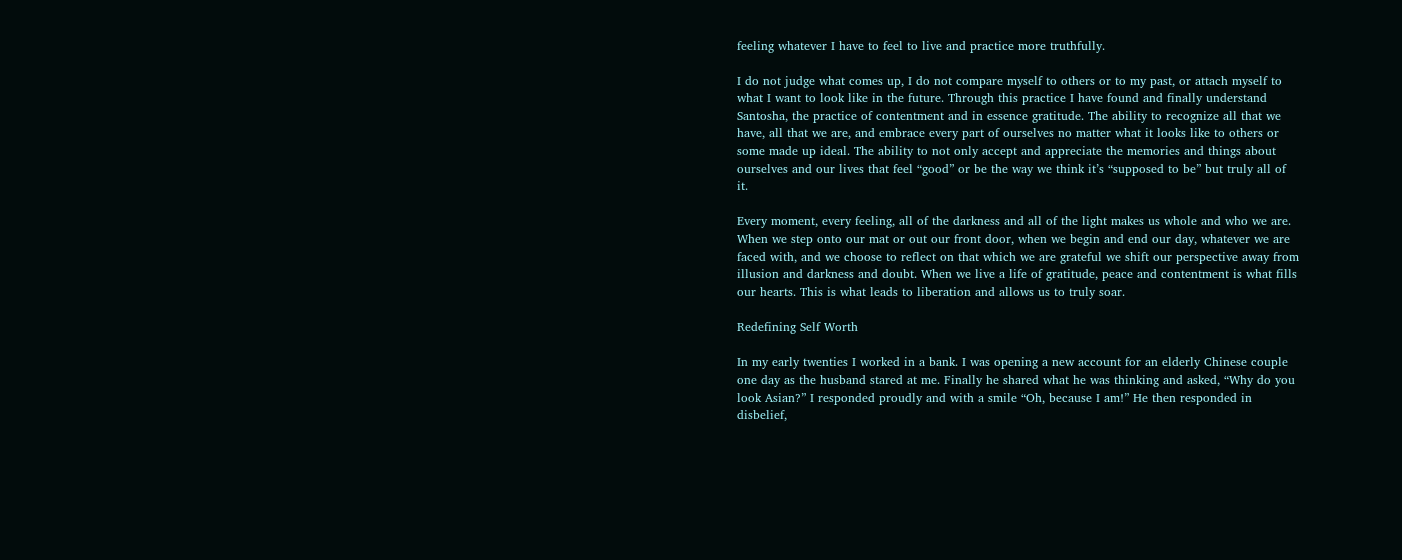feeling whatever I have to feel to live and practice more truthfully.

I do not judge what comes up, I do not compare myself to others or to my past, or attach myself to what I want to look like in the future. Through this practice I have found and finally understand Santosha, the practice of contentment and in essence gratitude. The ability to recognize all that we have, all that we are, and embrace every part of ourselves no matter what it looks like to others or some made up ideal. The ability to not only accept and appreciate the memories and things about ourselves and our lives that feel “good” or be the way we think it’s “supposed to be” but truly all of it.

Every moment, every feeling, all of the darkness and all of the light makes us whole and who we are. When we step onto our mat or out our front door, when we begin and end our day, whatever we are faced with, and we choose to reflect on that which we are grateful we shift our perspective away from illusion and darkness and doubt. When we live a life of gratitude, peace and contentment is what fills our hearts. This is what leads to liberation and allows us to truly soar.

Redefining Self Worth

In my early twenties I worked in a bank. I was opening a new account for an elderly Chinese couple one day as the husband stared at me. Finally he shared what he was thinking and asked, “Why do you look Asian?” I responded proudly and with a smile “Oh, because I am!” He then responded in disbelief,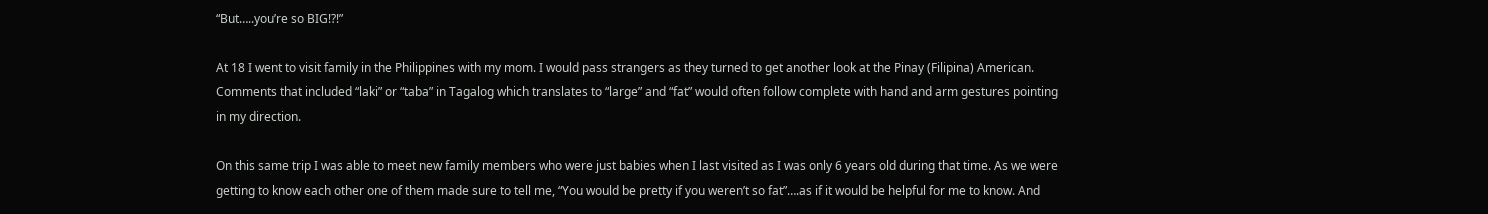“But…..you’re so BIG!?!”

At 18 I went to visit family in the Philippines with my mom. I would pass strangers as they turned to get another look at the Pinay (Filipina) American. Comments that included “laki” or “taba” in Tagalog which translates to “large” and “fat” would often follow complete with hand and arm gestures pointing in my direction.

On this same trip I was able to meet new family members who were just babies when I last visited as I was only 6 years old during that time. As we were getting to know each other one of them made sure to tell me, “You would be pretty if you weren’t so fat”….as if it would be helpful for me to know. And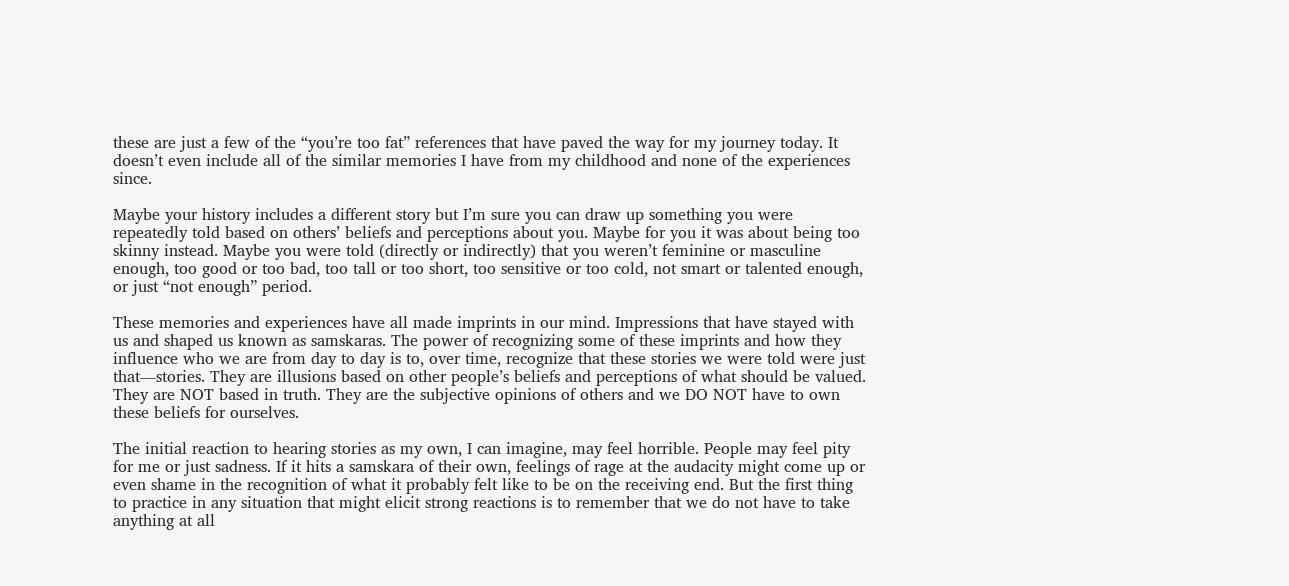these are just a few of the “you’re too fat” references that have paved the way for my journey today. It doesn’t even include all of the similar memories I have from my childhood and none of the experiences since.

Maybe your history includes a different story but I’m sure you can draw up something you were repeatedly told based on others’ beliefs and perceptions about you. Maybe for you it was about being too skinny instead. Maybe you were told (directly or indirectly) that you weren’t feminine or masculine enough, too good or too bad, too tall or too short, too sensitive or too cold, not smart or talented enough, or just “not enough” period.

These memories and experiences have all made imprints in our mind. Impressions that have stayed with us and shaped us known as samskaras. The power of recognizing some of these imprints and how they influence who we are from day to day is to, over time, recognize that these stories we were told were just that—stories. They are illusions based on other people’s beliefs and perceptions of what should be valued. They are NOT based in truth. They are the subjective opinions of others and we DO NOT have to own these beliefs for ourselves.

The initial reaction to hearing stories as my own, I can imagine, may feel horrible. People may feel pity for me or just sadness. If it hits a samskara of their own, feelings of rage at the audacity might come up or even shame in the recognition of what it probably felt like to be on the receiving end. But the first thing to practice in any situation that might elicit strong reactions is to remember that we do not have to take anything at all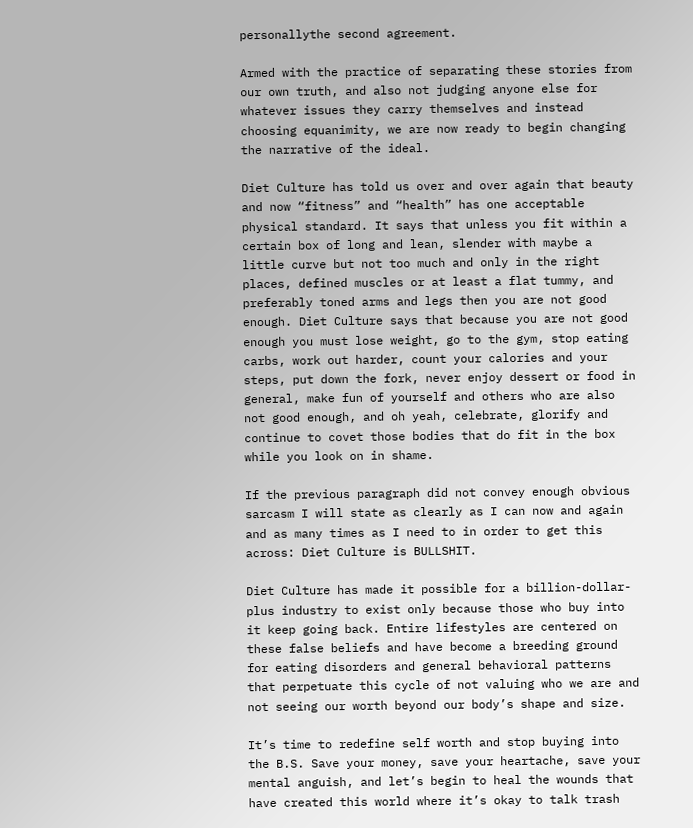personallythe second agreement.

Armed with the practice of separating these stories from our own truth, and also not judging anyone else for whatever issues they carry themselves and instead choosing equanimity, we are now ready to begin changing the narrative of the ideal.

Diet Culture has told us over and over again that beauty and now “fitness” and “health” has one acceptable physical standard. It says that unless you fit within a certain box of long and lean, slender with maybe a little curve but not too much and only in the right places, defined muscles or at least a flat tummy, and preferably toned arms and legs then you are not good enough. Diet Culture says that because you are not good enough you must lose weight, go to the gym, stop eating carbs, work out harder, count your calories and your steps, put down the fork, never enjoy dessert or food in general, make fun of yourself and others who are also not good enough, and oh yeah, celebrate, glorify and continue to covet those bodies that do fit in the box while you look on in shame.

If the previous paragraph did not convey enough obvious sarcasm I will state as clearly as I can now and again and as many times as I need to in order to get this across: Diet Culture is BULLSHIT.

Diet Culture has made it possible for a billion-dollar-plus industry to exist only because those who buy into it keep going back. Entire lifestyles are centered on these false beliefs and have become a breeding ground for eating disorders and general behavioral patterns that perpetuate this cycle of not valuing who we are and not seeing our worth beyond our body’s shape and size.

It’s time to redefine self worth and stop buying into the B.S. Save your money, save your heartache, save your mental anguish, and let’s begin to heal the wounds that have created this world where it’s okay to talk trash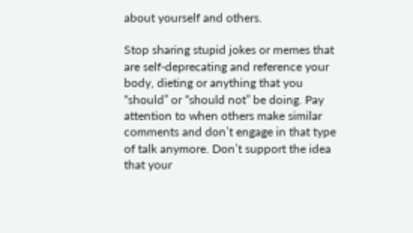about yourself and others.

Stop sharing stupid jokes or memes that are self-deprecating and reference your body, dieting or anything that you “should” or “should not” be doing. Pay attention to when others make similar comments and don’t engage in that type of talk anymore. Don’t support the idea that your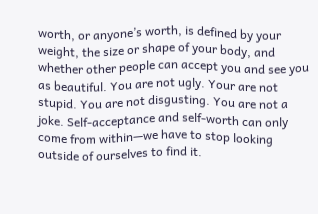worth, or anyone’s worth, is defined by your weight, the size or shape of your body, and whether other people can accept you and see you as beautiful. You are not ugly. Your are not stupid. You are not disgusting. You are not a joke. Self-acceptance and self-worth can only come from within—we have to stop looking outside of ourselves to find it.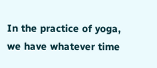In the practice of yoga, we have whatever time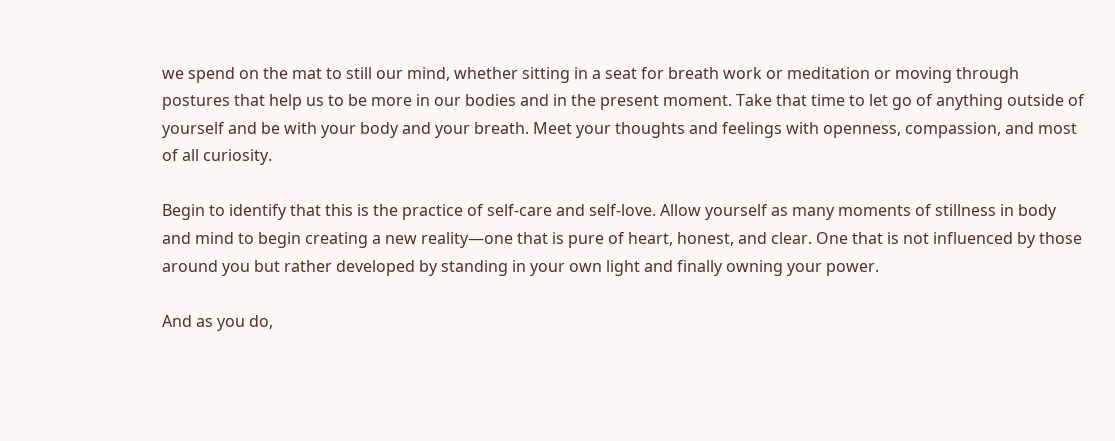we spend on the mat to still our mind, whether sitting in a seat for breath work or meditation or moving through postures that help us to be more in our bodies and in the present moment. Take that time to let go of anything outside of yourself and be with your body and your breath. Meet your thoughts and feelings with openness, compassion, and most of all curiosity.

Begin to identify that this is the practice of self-care and self-love. Allow yourself as many moments of stillness in body and mind to begin creating a new reality—one that is pure of heart, honest, and clear. One that is not influenced by those around you but rather developed by standing in your own light and finally owning your power.

And as you do,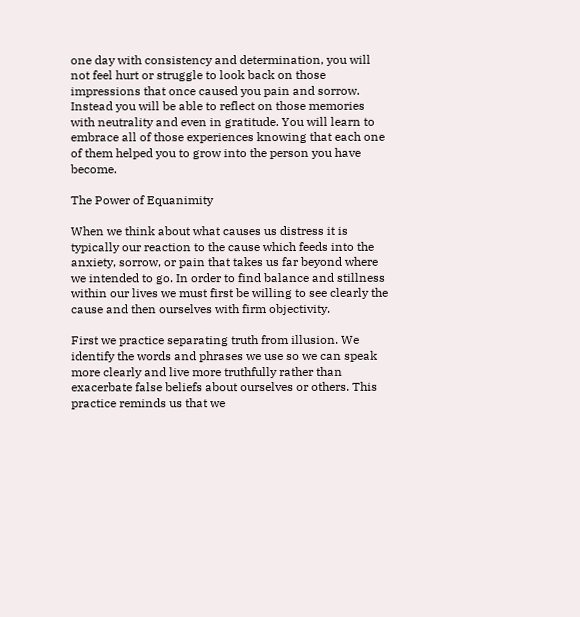one day with consistency and determination, you will not feel hurt or struggle to look back on those impressions that once caused you pain and sorrow. Instead you will be able to reflect on those memories with neutrality and even in gratitude. You will learn to embrace all of those experiences knowing that each one of them helped you to grow into the person you have become.

The Power of Equanimity

When we think about what causes us distress it is typically our reaction to the cause which feeds into the anxiety, sorrow, or pain that takes us far beyond where we intended to go. In order to find balance and stillness within our lives we must first be willing to see clearly the cause and then ourselves with firm objectivity.

First we practice separating truth from illusion. We identify the words and phrases we use so we can speak more clearly and live more truthfully rather than exacerbate false beliefs about ourselves or others. This practice reminds us that we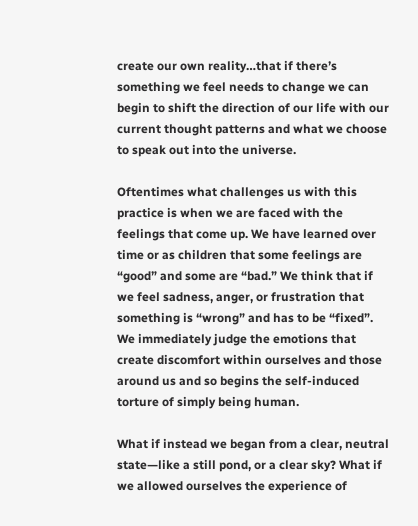create our own reality…that if there’s something we feel needs to change we can begin to shift the direction of our life with our current thought patterns and what we choose to speak out into the universe.

Oftentimes what challenges us with this practice is when we are faced with the feelings that come up. We have learned over time or as children that some feelings are “good” and some are “bad.” We think that if we feel sadness, anger, or frustration that something is “wrong” and has to be “fixed”. We immediately judge the emotions that create discomfort within ourselves and those around us and so begins the self-induced torture of simply being human.

What if instead we began from a clear, neutral state—like a still pond, or a clear sky? What if we allowed ourselves the experience of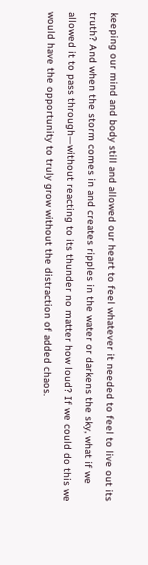keeping our mind and body still and allowed our heart to feel whatever it needed to feel to live out its truth? And when the storm comes in and creates ripples in the water or darkens the sky, what if we allowed it to pass through—without reacting to its thunder no matter how loud? If we could do this we would have the opportunity to truly grow without the distraction of added chaos.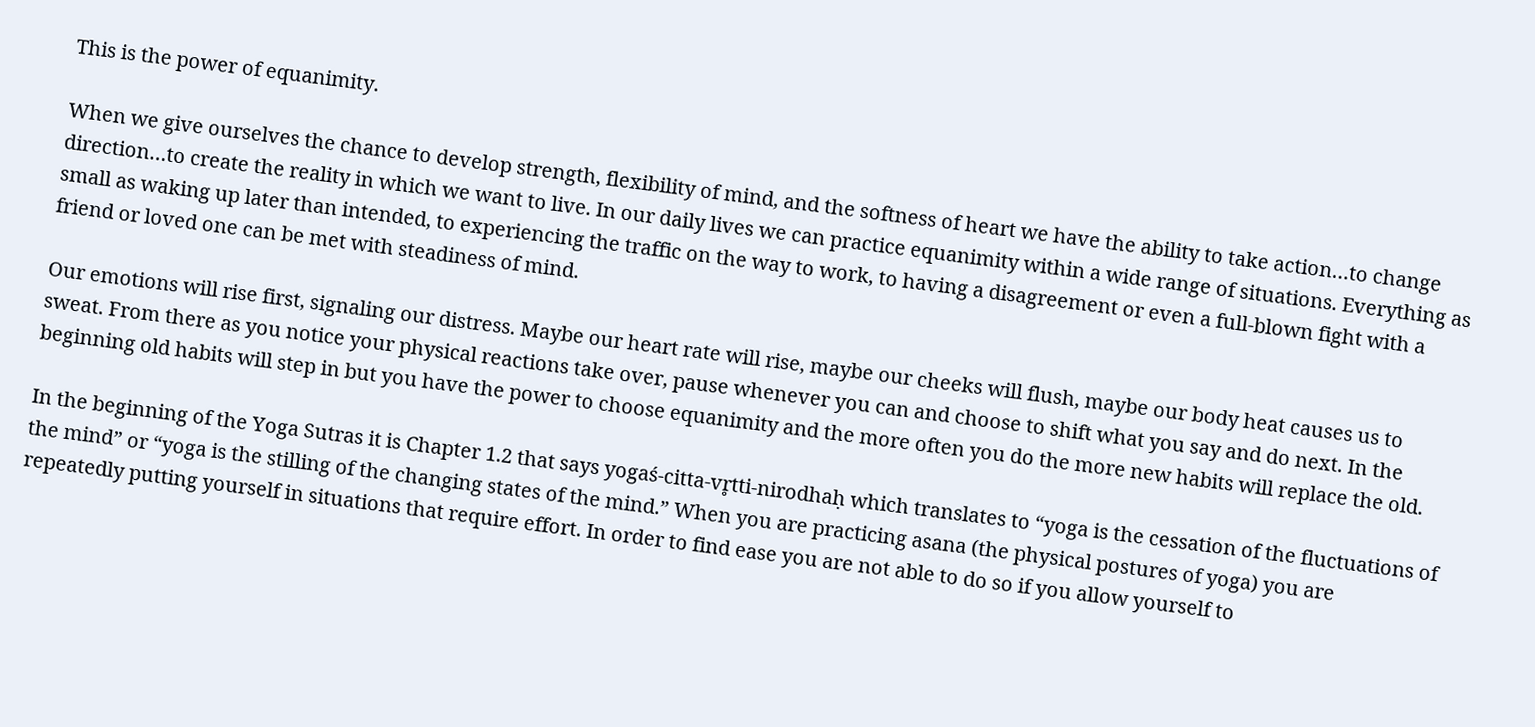This is the power of equanimity.

When we give ourselves the chance to develop strength, flexibility of mind, and the softness of heart we have the ability to take action…to change direction…to create the reality in which we want to live. In our daily lives we can practice equanimity within a wide range of situations. Everything as small as waking up later than intended, to experiencing the traffic on the way to work, to having a disagreement or even a full-blown fight with a friend or loved one can be met with steadiness of mind.

Our emotions will rise first, signaling our distress. Maybe our heart rate will rise, maybe our cheeks will flush, maybe our body heat causes us to sweat. From there as you notice your physical reactions take over, pause whenever you can and choose to shift what you say and do next. In the beginning old habits will step in but you have the power to choose equanimity and the more often you do the more new habits will replace the old.

In the beginning of the Yoga Sutras it is Chapter 1.2 that says yogaś-citta-vr̥tti-nirodhaḥ which translates to “yoga is the cessation of the fluctuations of the mind” or “yoga is the stilling of the changing states of the mind.” When you are practicing asana (the physical postures of yoga) you are repeatedly putting yourself in situations that require effort. In order to find ease you are not able to do so if you allow yourself to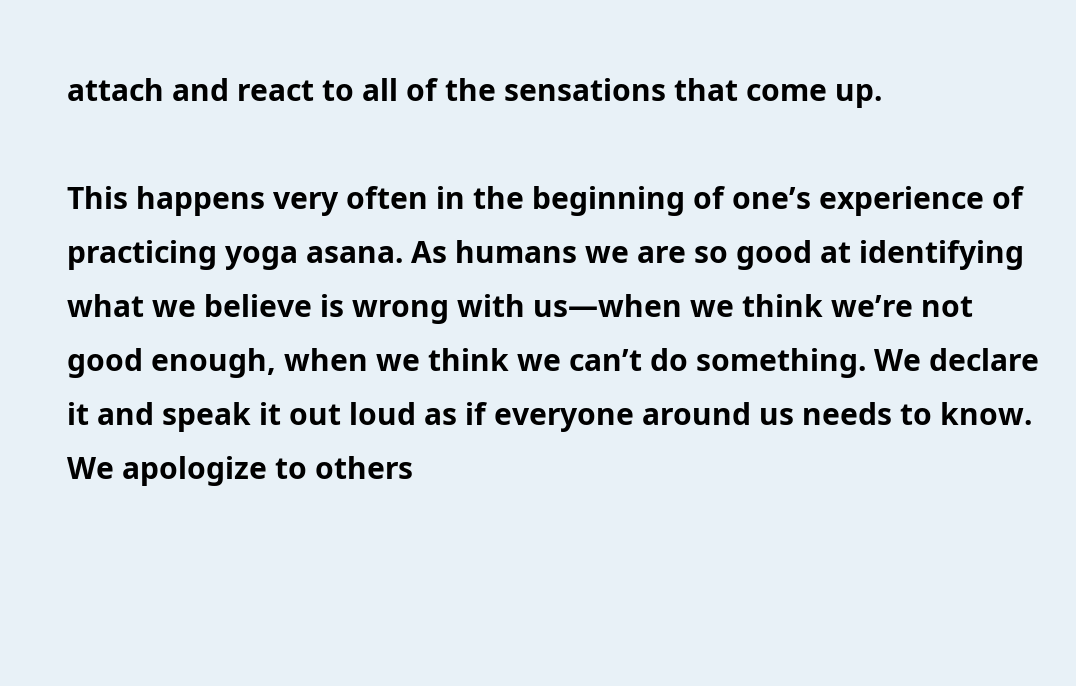attach and react to all of the sensations that come up.

This happens very often in the beginning of one’s experience of practicing yoga asana. As humans we are so good at identifying what we believe is wrong with us—when we think we’re not good enough, when we think we can’t do something. We declare it and speak it out loud as if everyone around us needs to know. We apologize to others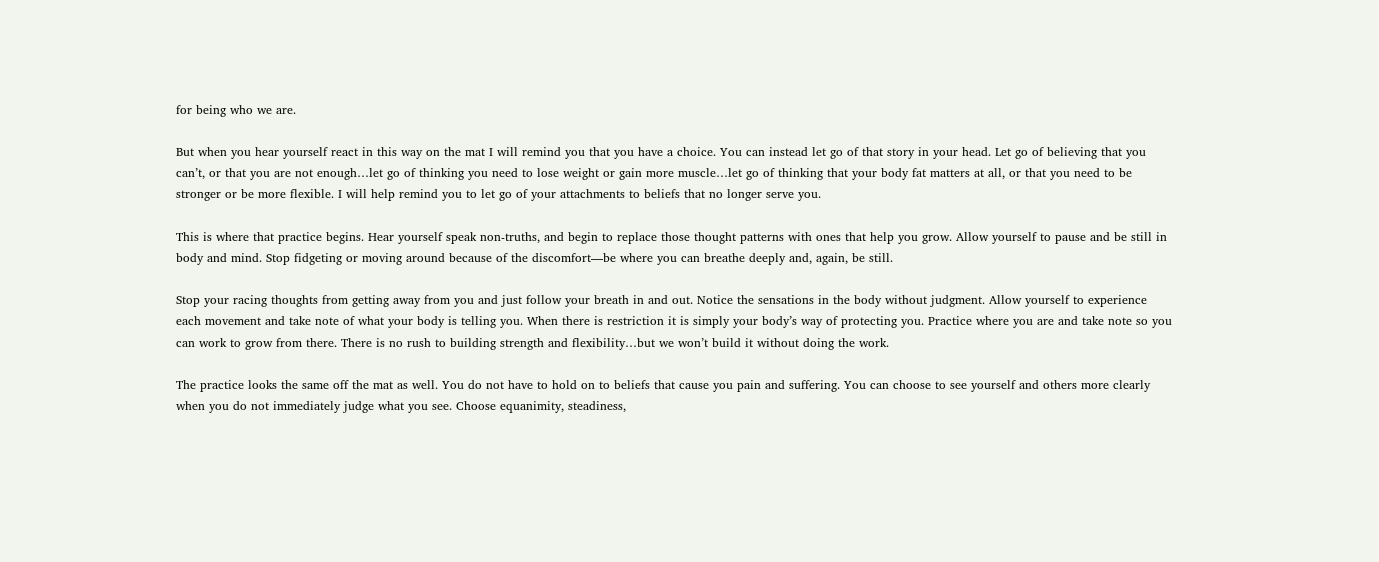for being who we are.

But when you hear yourself react in this way on the mat I will remind you that you have a choice. You can instead let go of that story in your head. Let go of believing that you can’t, or that you are not enough…let go of thinking you need to lose weight or gain more muscle…let go of thinking that your body fat matters at all, or that you need to be stronger or be more flexible. I will help remind you to let go of your attachments to beliefs that no longer serve you.

This is where that practice begins. Hear yourself speak non-truths, and begin to replace those thought patterns with ones that help you grow. Allow yourself to pause and be still in body and mind. Stop fidgeting or moving around because of the discomfort—be where you can breathe deeply and, again, be still.

Stop your racing thoughts from getting away from you and just follow your breath in and out. Notice the sensations in the body without judgment. Allow yourself to experience each movement and take note of what your body is telling you. When there is restriction it is simply your body’s way of protecting you. Practice where you are and take note so you can work to grow from there. There is no rush to building strength and flexibility…but we won’t build it without doing the work.

The practice looks the same off the mat as well. You do not have to hold on to beliefs that cause you pain and suffering. You can choose to see yourself and others more clearly when you do not immediately judge what you see. Choose equanimity, steadiness,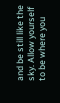and be still like the sky. Allow yourself to be where you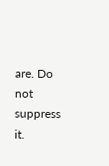are. Do not suppress it.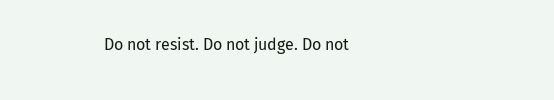Do not resist. Do not judge. Do not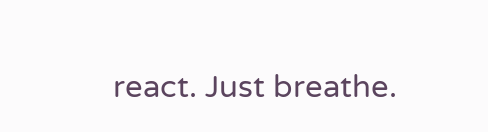react. Just breathe.